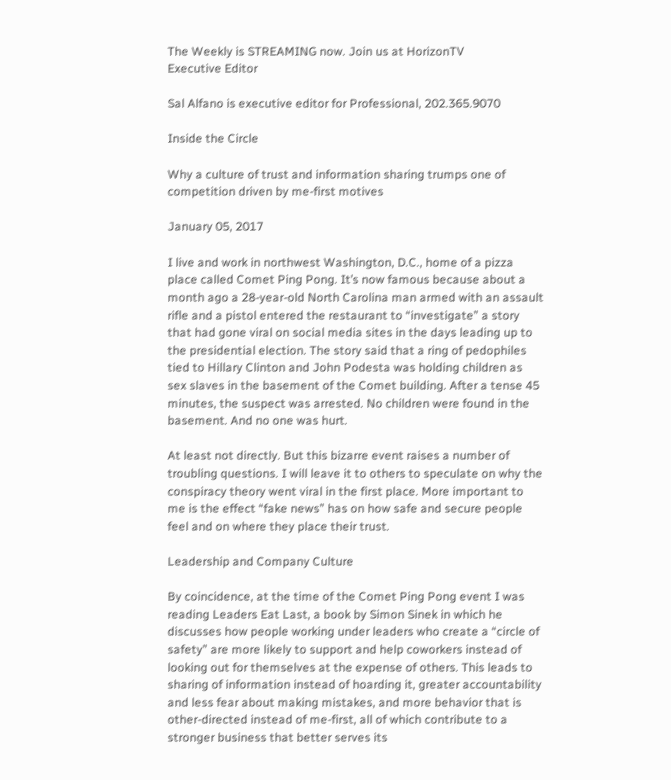The Weekly is STREAMING now. Join us at HorizonTV
Executive Editor

Sal Alfano is executive editor for Professional, 202.365.9070

Inside the Circle

Why a culture of trust and information sharing trumps one of competition driven by me-first motives

January 05, 2017

I live and work in northwest Washington, D.C., home of a pizza place called Comet Ping Pong. It’s now famous because about a month ago a 28-year-old North Carolina man armed with an assault rifle and a pistol entered the restaurant to “investigate” a story that had gone viral on social media sites in the days leading up to the presidential election. The story said that a ring of pedophiles tied to Hillary Clinton and John Podesta was holding children as sex slaves in the basement of the Comet building. After a tense 45 minutes, the suspect was arrested. No children were found in the basement. And no one was hurt.

At least not directly. But this bizarre event raises a number of troubling questions. I will leave it to others to speculate on why the conspiracy theory went viral in the first place. More important to me is the effect “fake news” has on how safe and secure people feel and on where they place their trust.

Leadership and Company Culture

By coincidence, at the time of the Comet Ping Pong event I was reading Leaders Eat Last, a book by Simon Sinek in which he discusses how people working under leaders who create a “circle of safety” are more likely to support and help coworkers instead of looking out for themselves at the expense of others. This leads to sharing of information instead of hoarding it, greater accountability and less fear about making mistakes, and more behavior that is other-directed instead of me-first, all of which contribute to a stronger business that better serves its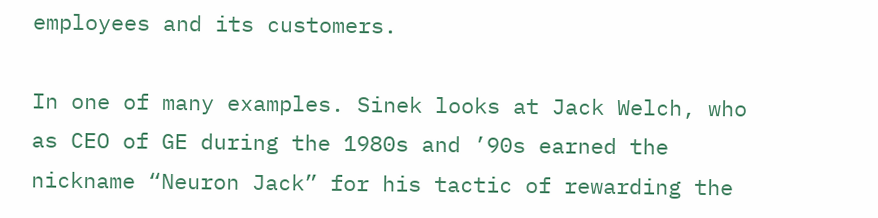employees and its customers.

In one of many examples. Sinek looks at Jack Welch, who as CEO of GE during the 1980s and ’90s earned the nickname “Neuron Jack” for his tactic of rewarding the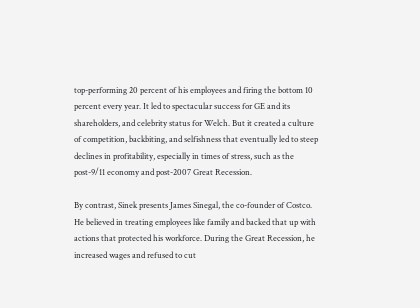top-performing 20 percent of his employees and firing the bottom 10 percent every year. It led to spectacular success for GE and its shareholders, and celebrity status for Welch. But it created a culture of competition, backbiting, and selfishness that eventually led to steep declines in profitability, especially in times of stress, such as the post-9/11 economy and post-2007 Great Recession.

By contrast, Sinek presents James Sinegal, the co-founder of Costco. He believed in treating employees like family and backed that up with actions that protected his workforce. During the Great Recession, he increased wages and refused to cut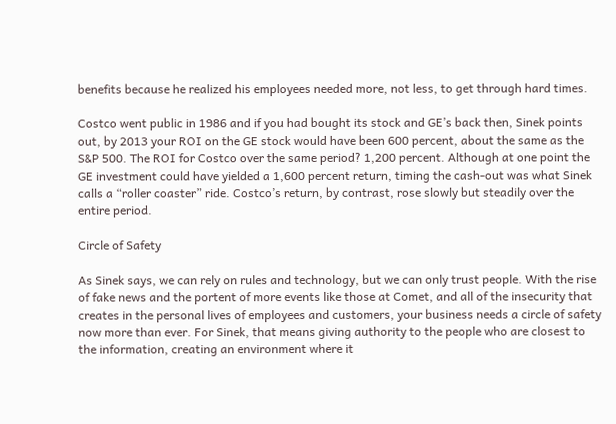benefits because he realized his employees needed more, not less, to get through hard times.

Costco went public in 1986 and if you had bought its stock and GE’s back then, Sinek points out, by 2013 your ROI on the GE stock would have been 600 percent, about the same as the S&P 500. The ROI for Costco over the same period? 1,200 percent. Although at one point the GE investment could have yielded a 1,600 percent return, timing the cash-out was what Sinek calls a “roller coaster” ride. Costco’s return, by contrast, rose slowly but steadily over the entire period.

Circle of Safety

As Sinek says, we can rely on rules and technology, but we can only trust people. With the rise of fake news and the portent of more events like those at Comet, and all of the insecurity that creates in the personal lives of employees and customers, your business needs a circle of safety now more than ever. For Sinek, that means giving authority to the people who are closest to the information, creating an environment where it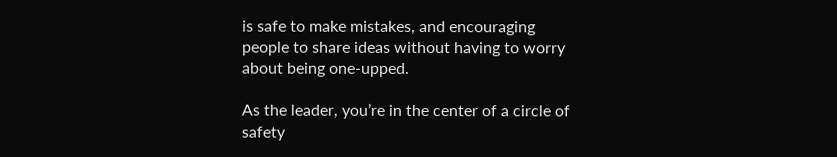is safe to make mistakes, and encouraging people to share ideas without having to worry about being one-upped.

As the leader, you’re in the center of a circle of safety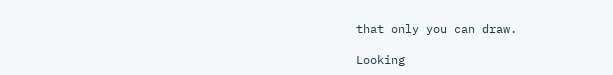that only you can draw.

Looking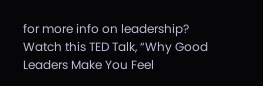for more info on leadership? Watch this TED Talk, “Why Good Leaders Make You Feel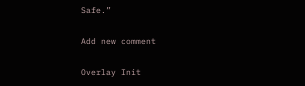Safe.”

Add new comment

Overlay Init